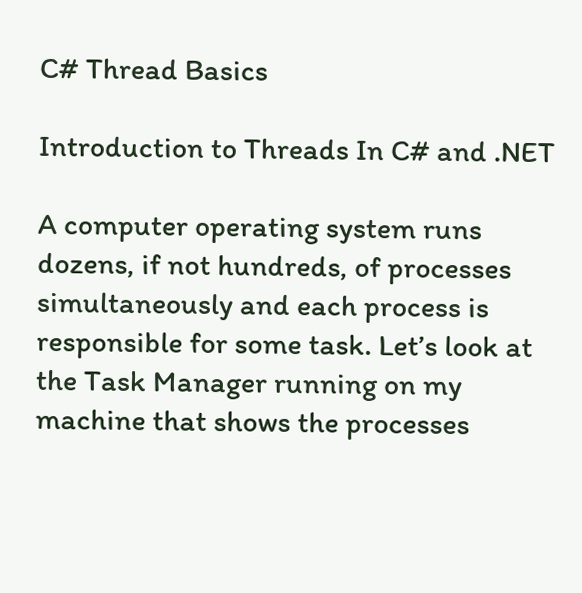C# Thread Basics

Introduction to Threads In C# and .NET

A computer operating system runs dozens, if not hundreds, of processes simultaneously and each process is responsible for some task. Let’s look at the Task Manager running on my machine that shows the processes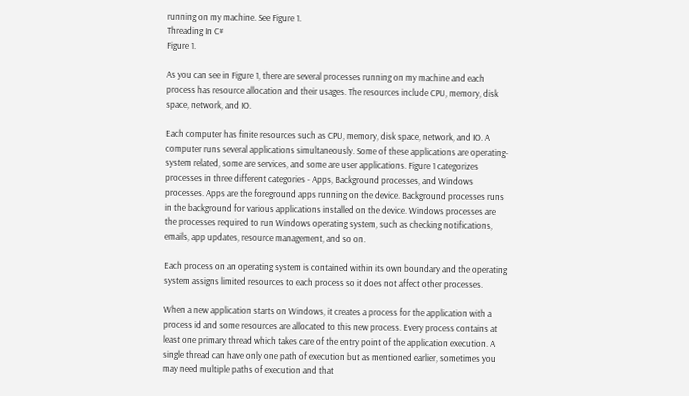running on my machine. See Figure 1.
Threading In C#
Figure 1.

As you can see in Figure 1, there are several processes running on my machine and each process has resource allocation and their usages. The resources include CPU, memory, disk space, network, and IO.

Each computer has finite resources such as CPU, memory, disk space, network, and IO. A computer runs several applications simultaneously. Some of these applications are operating-system related, some are services, and some are user applications. Figure 1 categorizes processes in three different categories - Apps, Background processes, and Windows processes. Apps are the foreground apps running on the device. Background processes runs in the background for various applications installed on the device. Windows processes are the processes required to run Windows operating system, such as checking notifications, emails, app updates, resource management, and so on.

Each process on an operating system is contained within its own boundary and the operating system assigns limited resources to each process so it does not affect other processes.

When a new application starts on Windows, it creates a process for the application with a process id and some resources are allocated to this new process. Every process contains at least one primary thread which takes care of the entry point of the application execution. A single thread can have only one path of execution but as mentioned earlier, sometimes you may need multiple paths of execution and that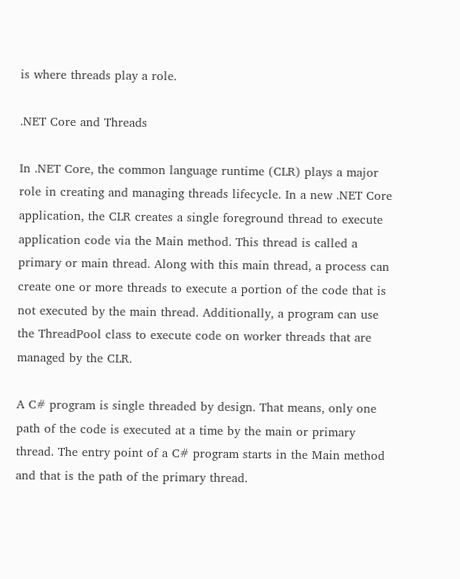is where threads play a role.

.NET Core and Threads

In .NET Core, the common language runtime (CLR) plays a major role in creating and managing threads lifecycle. In a new .NET Core application, the CLR creates a single foreground thread to execute application code via the Main method. This thread is called a primary or main thread. Along with this main thread, a process can create one or more threads to execute a portion of the code that is not executed by the main thread. Additionally, a program can use the ThreadPool class to execute code on worker threads that are managed by the CLR.

A C# program is single threaded by design. That means, only one path of the code is executed at a time by the main or primary thread. The entry point of a C# program starts in the Main method and that is the path of the primary thread.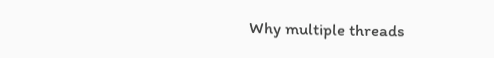Why multiple threads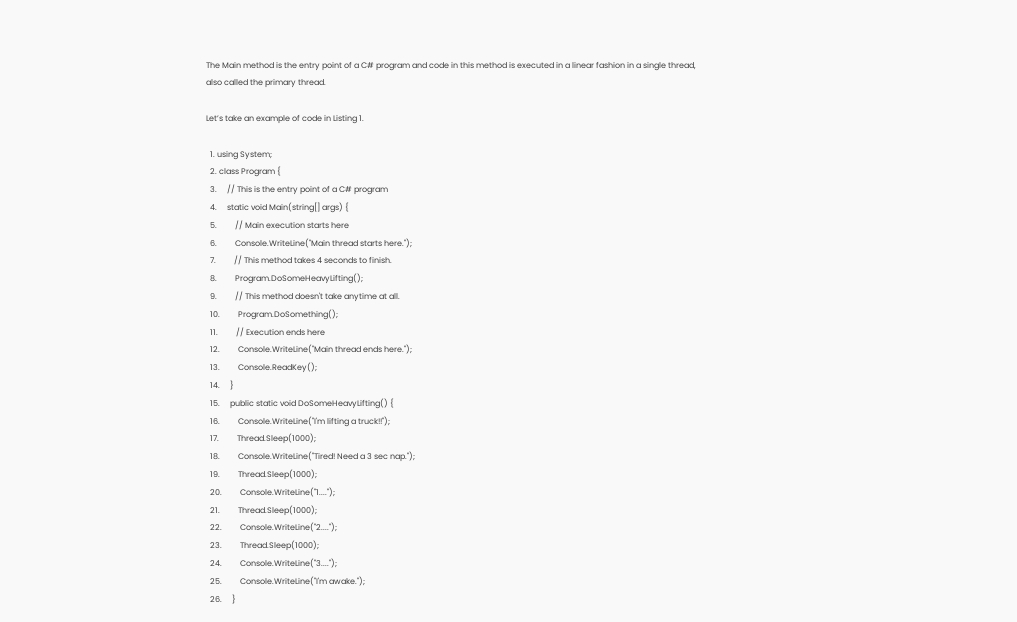The Main method is the entry point of a C# program and code in this method is executed in a linear fashion in a single thread, also called the primary thread.

Let’s take an example of code in Listing 1.

  1. using System;
  2. class Program {
  3.     // This is the entry point of a C# program
  4.     static void Main(string[] args) {
  5.         // Main execution starts here
  6.         Console.WriteLine("Main thread starts here.");
  7.         // This method takes 4 seconds to finish.
  8.         Program.DoSomeHeavyLifting();
  9.         // This method doesn't take anytime at all.
  10.         Program.DoSomething();
  11.         // Execution ends here
  12.         Console.WriteLine("Main thread ends here.");
  13.         Console.ReadKey();
  14.     }
  15.     public static void DoSomeHeavyLifting() {
  16.         Console.WriteLine("I'm lifting a truck!!");
  17.         Thread.Sleep(1000);
  18.         Console.WriteLine("Tired! Need a 3 sec nap.");
  19.         Thread.Sleep(1000);
  20.         Console.WriteLine("1....");
  21.         Thread.Sleep(1000);
  22.         Console.WriteLine("2....");
  23.         Thread.Sleep(1000);
  24.         Console.WriteLine("3....");
  25.         Console.WriteLine("I'm awake.");
  26.     }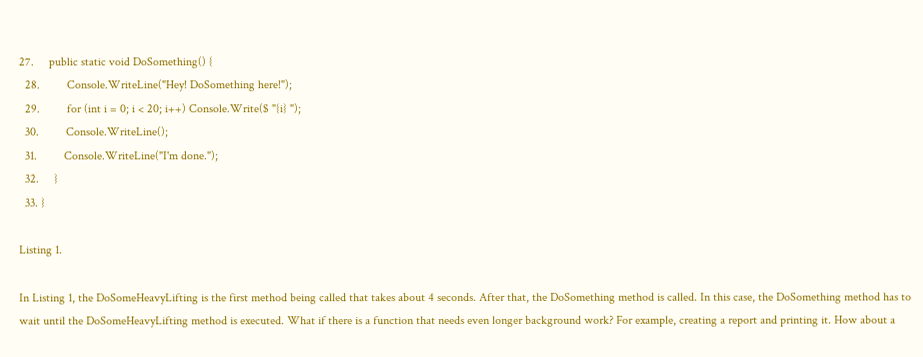27.     public static void DoSomething() {
  28.         Console.WriteLine("Hey! DoSomething here!");
  29.         for (int i = 0; i < 20; i++) Console.Write($ "{i} ");
  30.         Console.WriteLine();
  31.         Console.WriteLine("I'm done.");
  32.     }
  33. }

Listing 1.

In Listing 1, the DoSomeHeavyLifting is the first method being called that takes about 4 seconds. After that, the DoSomething method is called. In this case, the DoSomething method has to wait until the DoSomeHeavyLifting method is executed. What if there is a function that needs even longer background work? For example, creating a report and printing it. How about a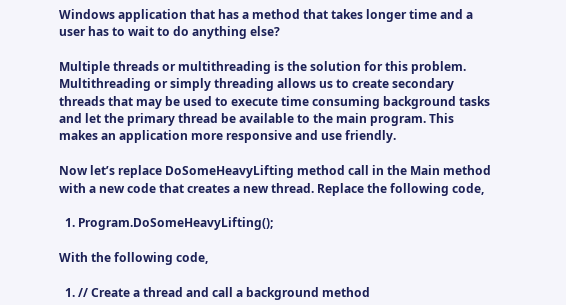Windows application that has a method that takes longer time and a user has to wait to do anything else?

Multiple threads or multithreading is the solution for this problem. Multithreading or simply threading allows us to create secondary threads that may be used to execute time consuming background tasks and let the primary thread be available to the main program. This makes an application more responsive and use friendly.

Now let’s replace DoSomeHeavyLifting method call in the Main method with a new code that creates a new thread. Replace the following code,

  1. Program.DoSomeHeavyLifting();

With the following code,

  1. // Create a thread and call a background method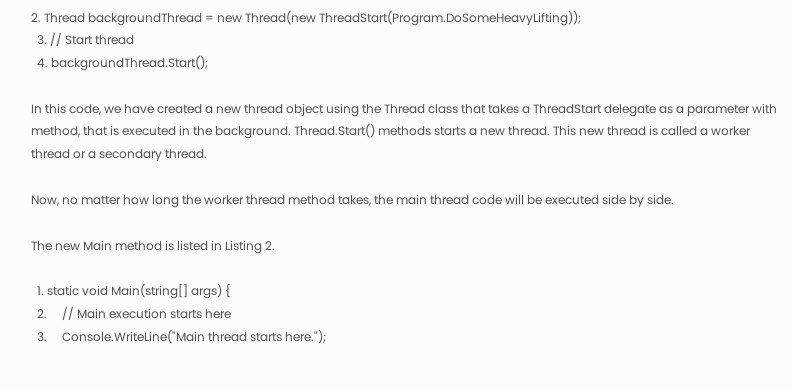2. Thread backgroundThread = new Thread(new ThreadStart(Program.DoSomeHeavyLifting));
  3. // Start thread
  4. backgroundThread.Start();

In this code, we have created a new thread object using the Thread class that takes a ThreadStart delegate as a parameter with method, that is executed in the background. Thread.Start() methods starts a new thread. This new thread is called a worker thread or a secondary thread.

Now, no matter how long the worker thread method takes, the main thread code will be executed side by side.

The new Main method is listed in Listing 2.

  1. static void Main(string[] args) {
  2.     // Main execution starts here
  3.     Console.WriteLine("Main thread starts here.");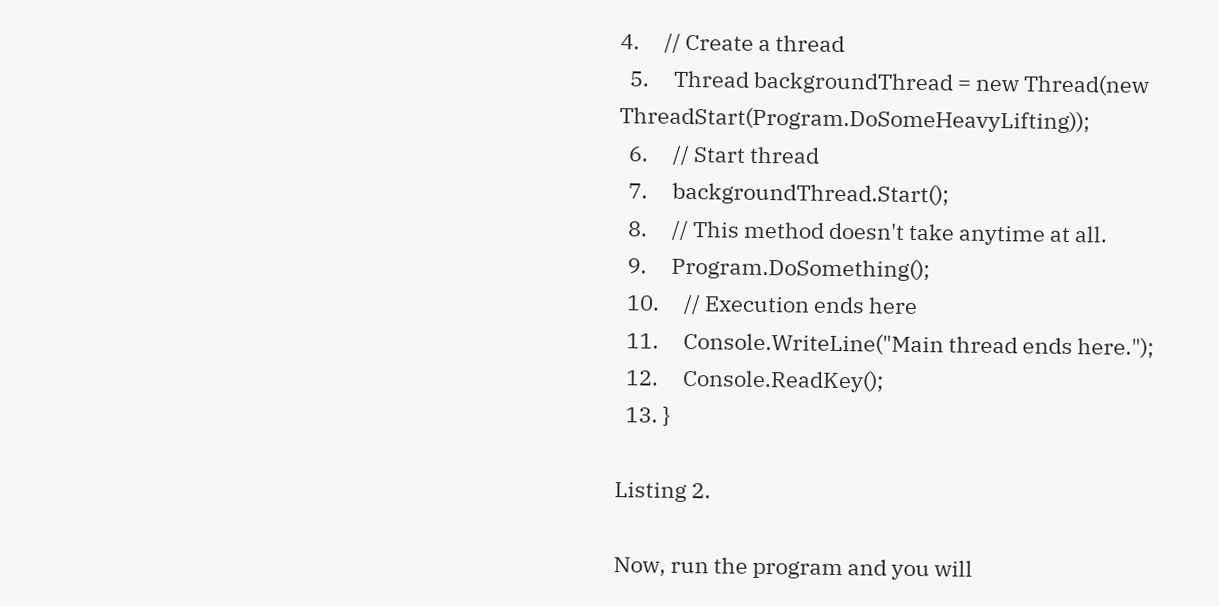4.     // Create a thread
  5.     Thread backgroundThread = new Thread(new ThreadStart(Program.DoSomeHeavyLifting));
  6.     // Start thread
  7.     backgroundThread.Start();
  8.     // This method doesn't take anytime at all.
  9.     Program.DoSomething();
  10.     // Execution ends here
  11.     Console.WriteLine("Main thread ends here.");
  12.     Console.ReadKey();
  13. }

Listing 2.

Now, run the program and you will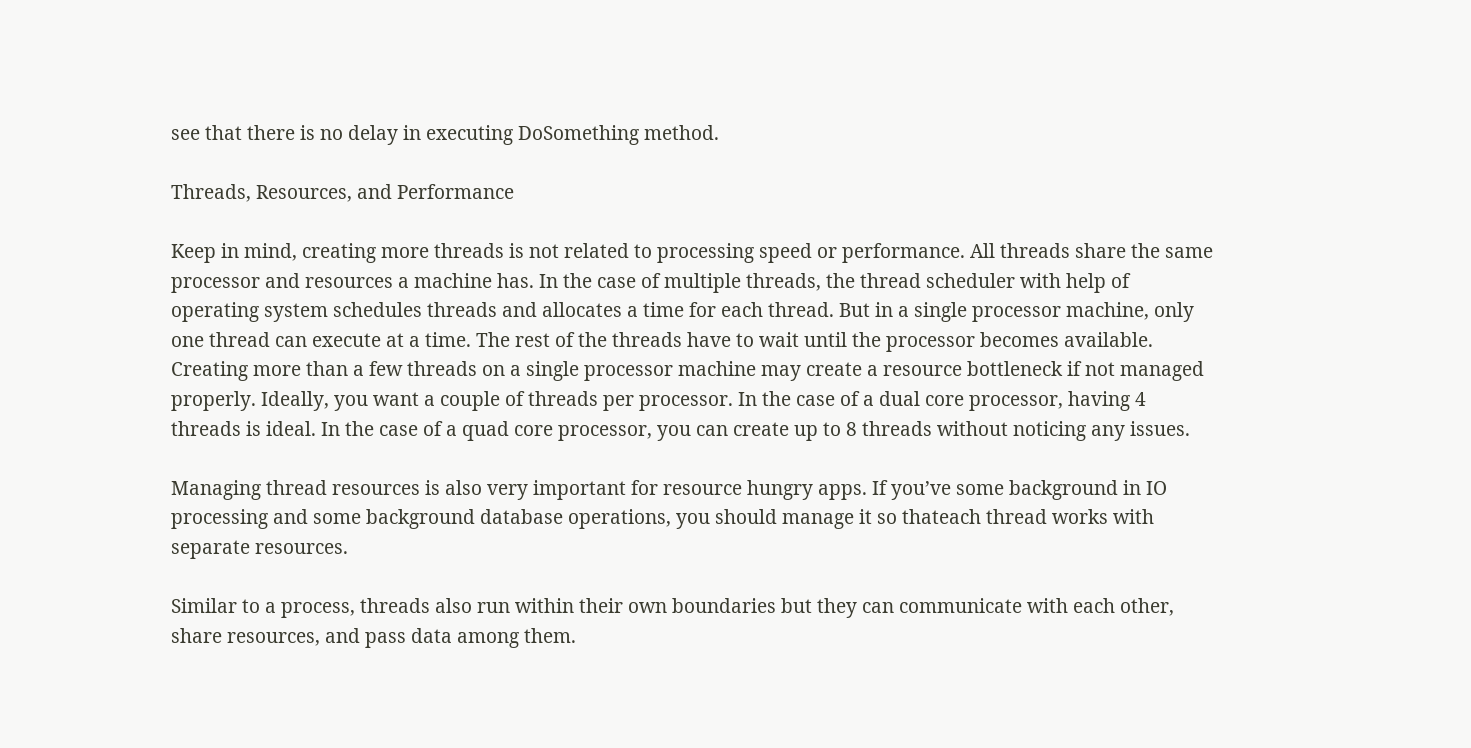see that there is no delay in executing DoSomething method.

Threads, Resources, and Performance

Keep in mind, creating more threads is not related to processing speed or performance. All threads share the same processor and resources a machine has. In the case of multiple threads, the thread scheduler with help of operating system schedules threads and allocates a time for each thread. But in a single processor machine, only one thread can execute at a time. The rest of the threads have to wait until the processor becomes available. Creating more than a few threads on a single processor machine may create a resource bottleneck if not managed properly. Ideally, you want a couple of threads per processor. In the case of a dual core processor, having 4 threads is ideal. In the case of a quad core processor, you can create up to 8 threads without noticing any issues.

Managing thread resources is also very important for resource hungry apps. If you’ve some background in IO processing and some background database operations, you should manage it so thateach thread works with separate resources.

Similar to a process, threads also run within their own boundaries but they can communicate with each other, share resources, and pass data among them.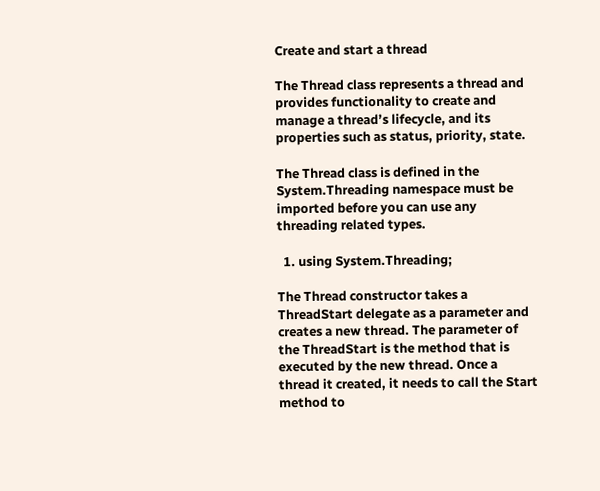Create and start a thread

The Thread class represents a thread and provides functionality to create and manage a thread’s lifecycle, and its properties such as status, priority, state.

The Thread class is defined in the System.Threading namespace must be imported before you can use any threading related types.

  1. using System.Threading;

The Thread constructor takes a ThreadStart delegate as a parameter and creates a new thread. The parameter of the ThreadStart is the method that is executed by the new thread. Once a thread it created, it needs to call the Start method to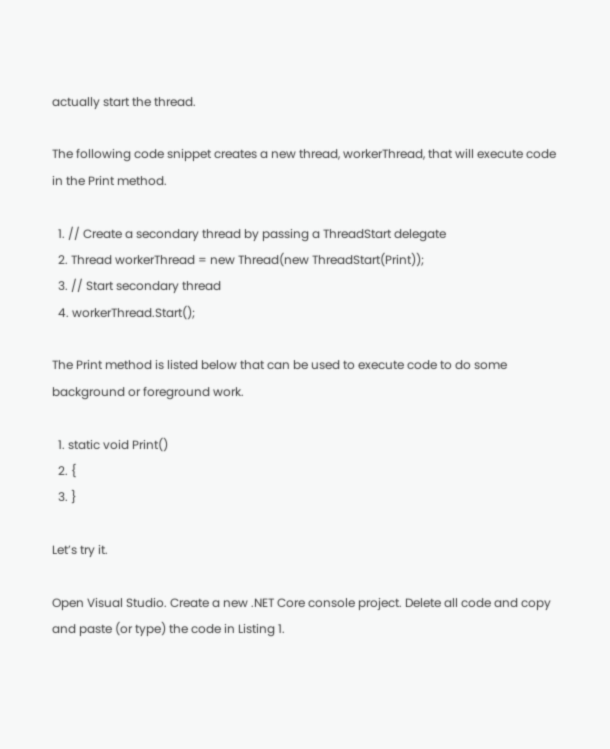actually start the thread.

The following code snippet creates a new thread, workerThread, that will execute code in the Print method.

  1. // Create a secondary thread by passing a ThreadStart delegate
  2. Thread workerThread = new Thread(new ThreadStart(Print));
  3. // Start secondary thread
  4. workerThread.Start();

The Print method is listed below that can be used to execute code to do some background or foreground work.

  1. static void Print()
  2. {
  3. }

Let’s try it.

Open Visual Studio. Create a new .NET Core console project. Delete all code and copy and paste (or type) the code in Listing 1.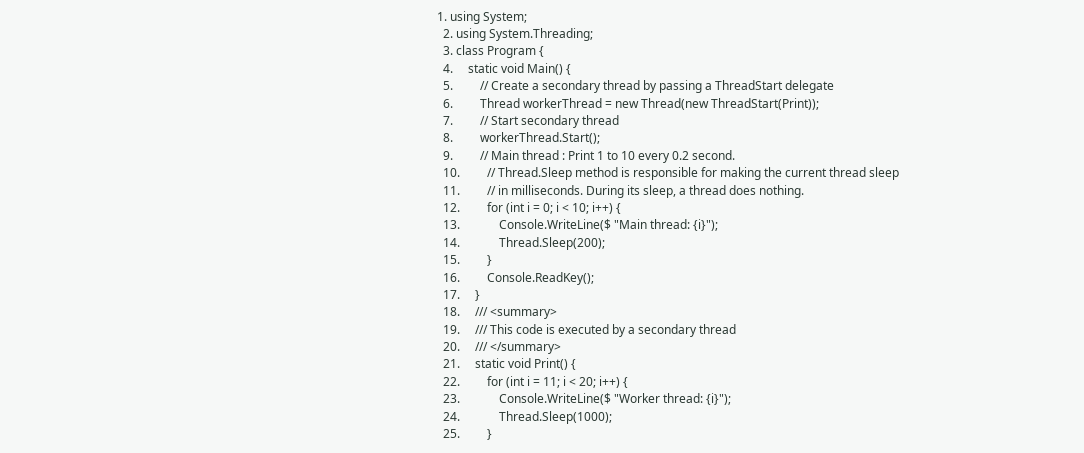1. using System;
  2. using System.Threading;
  3. class Program {
  4.     static void Main() {
  5.         // Create a secondary thread by passing a ThreadStart delegate
  6.         Thread workerThread = new Thread(new ThreadStart(Print));
  7.         // Start secondary thread
  8.         workerThread.Start();
  9.         // Main thread : Print 1 to 10 every 0.2 second.
  10.         // Thread.Sleep method is responsible for making the current thread sleep
  11.         // in milliseconds. During its sleep, a thread does nothing.
  12.         for (int i = 0; i < 10; i++) {
  13.             Console.WriteLine($ "Main thread: {i}");
  14.             Thread.Sleep(200);
  15.         }
  16.         Console.ReadKey();
  17.     }
  18.     /// <summary>
  19.     /// This code is executed by a secondary thread
  20.     /// </summary>
  21.     static void Print() {
  22.         for (int i = 11; i < 20; i++) {
  23.             Console.WriteLine($ "Worker thread: {i}");
  24.             Thread.Sleep(1000);
  25.         }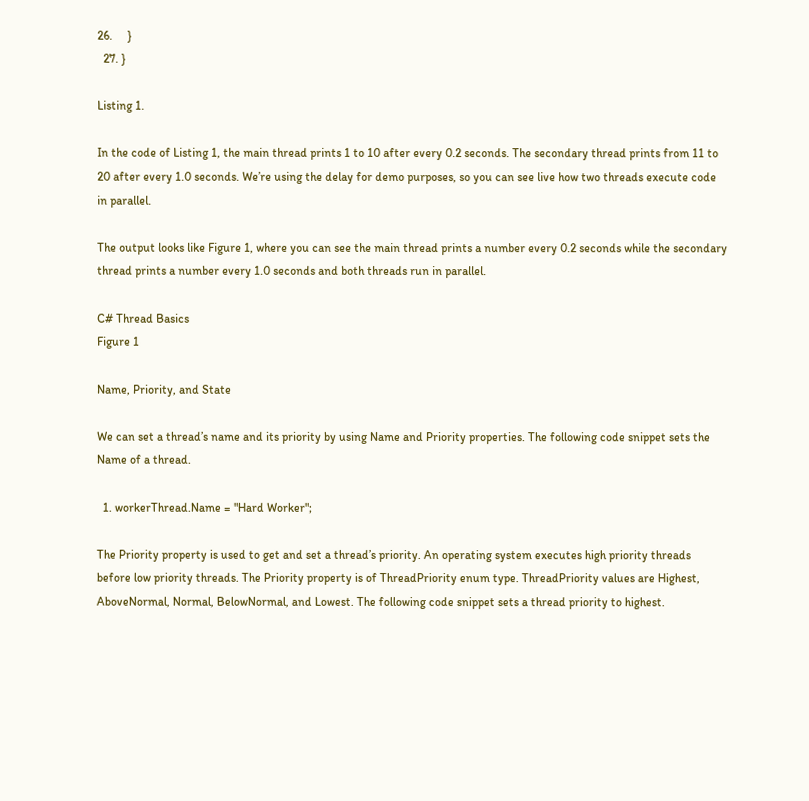26.     }
  27. }

Listing 1.

In the code of Listing 1, the main thread prints 1 to 10 after every 0.2 seconds. The secondary thread prints from 11 to 20 after every 1.0 seconds. We’re using the delay for demo purposes, so you can see live how two threads execute code in parallel.

The output looks like Figure 1, where you can see the main thread prints a number every 0.2 seconds while the secondary thread prints a number every 1.0 seconds and both threads run in parallel.

C# Thread Basics
Figure 1

Name, Priority, and State

We can set a thread’s name and its priority by using Name and Priority properties. The following code snippet sets the Name of a thread.

  1. workerThread.Name = "Hard Worker";

The Priority property is used to get and set a thread’s priority. An operating system executes high priority threads before low priority threads. The Priority property is of ThreadPriority enum type. ThreadPriority values are Highest, AboveNormal, Normal, BelowNormal, and Lowest. The following code snippet sets a thread priority to highest.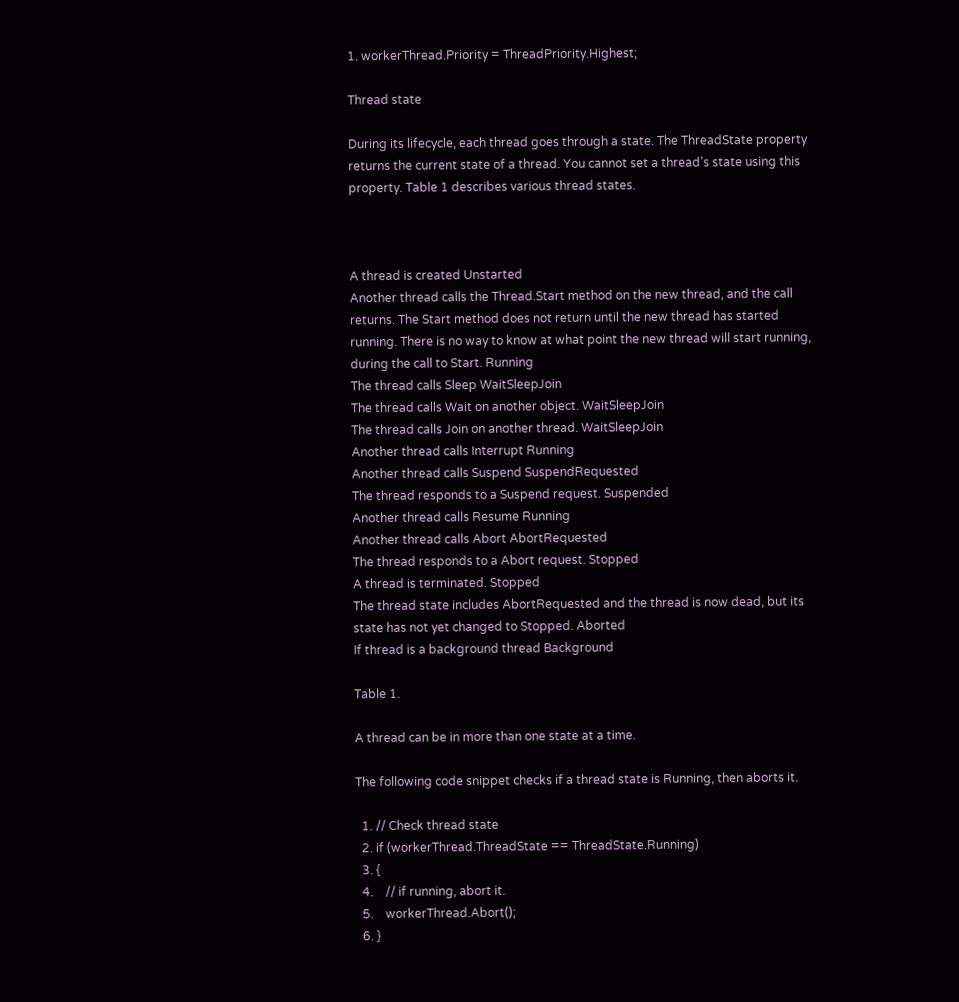1. workerThread.Priority = ThreadPriority.Highest;

Thread state

During its lifecycle, each thread goes through a state. The ThreadState property returns the current state of a thread. You cannot set a thread’s state using this property. Table 1 describes various thread states.



A thread is created Unstarted
Another thread calls the Thread.Start method on the new thread, and the call returns. The Start method does not return until the new thread has started running. There is no way to know at what point the new thread will start running, during the call to Start. Running
The thread calls Sleep WaitSleepJoin
The thread calls Wait on another object. WaitSleepJoin
The thread calls Join on another thread. WaitSleepJoin
Another thread calls Interrupt Running
Another thread calls Suspend SuspendRequested
The thread responds to a Suspend request. Suspended
Another thread calls Resume Running
Another thread calls Abort AbortRequested
The thread responds to a Abort request. Stopped
A thread is terminated. Stopped
The thread state includes AbortRequested and the thread is now dead, but its state has not yet changed to Stopped. Aborted
If thread is a background thread Background

Table 1.

A thread can be in more than one state at a time.

The following code snippet checks if a thread state is Running, then aborts it.

  1. // Check thread state
  2. if (workerThread.ThreadState == ThreadState.Running)
  3. {
  4.    // if running, abort it.
  5.    workerThread.Abort();
  6. }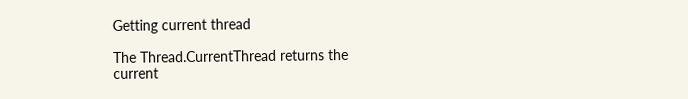Getting current thread

The Thread.CurrentThread returns the current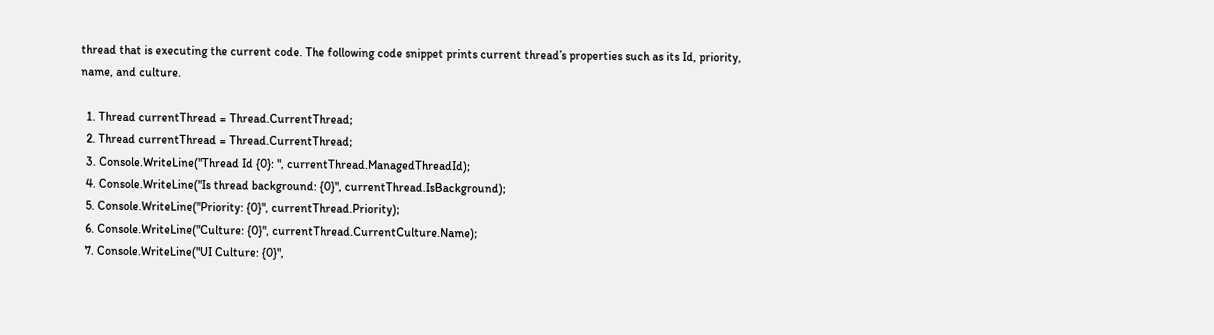thread that is executing the current code. The following code snippet prints current thread’s properties such as its Id, priority, name, and culture.

  1. Thread currentThread = Thread.CurrentThread;
  2. Thread currentThread = Thread.CurrentThread;
  3. Console.WriteLine("Thread Id {0}: ", currentThread.ManagedThreadId);
  4. Console.WriteLine("Is thread background: {0}", currentThread.IsBackground);
  5. Console.WriteLine("Priority: {0}", currentThread.Priority);
  6. Console.WriteLine("Culture: {0}", currentThread.CurrentCulture.Name);
  7. Console.WriteLine("UI Culture: {0}",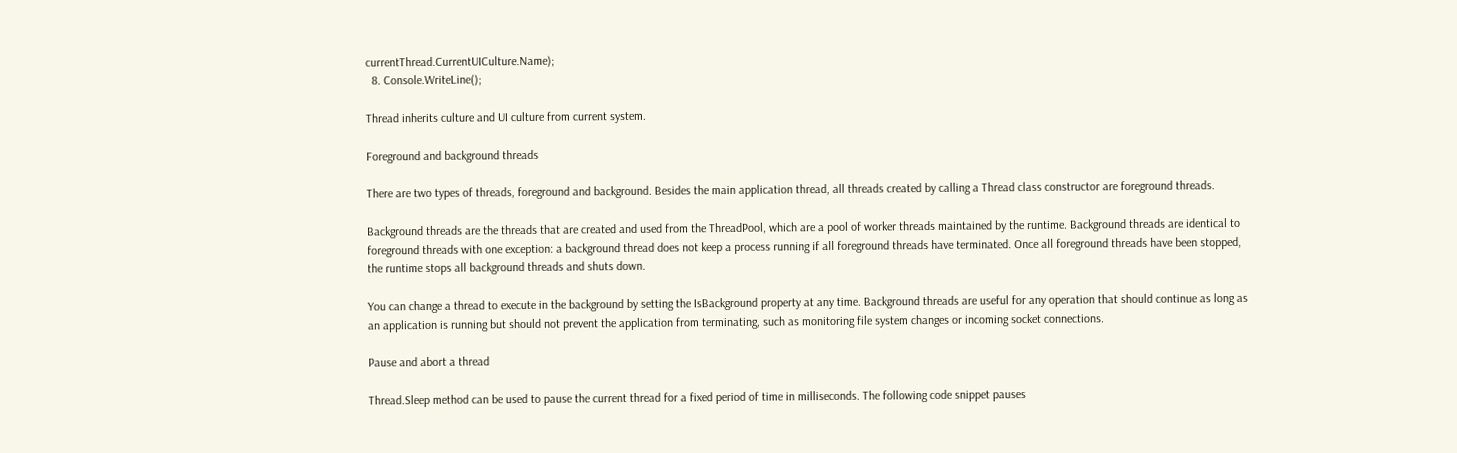currentThread.CurrentUICulture.Name);
  8. Console.WriteLine();

Thread inherits culture and UI culture from current system.

Foreground and background threads

There are two types of threads, foreground and background. Besides the main application thread, all threads created by calling a Thread class constructor are foreground threads.

Background threads are the threads that are created and used from the ThreadPool, which are a pool of worker threads maintained by the runtime. Background threads are identical to foreground threads with one exception: a background thread does not keep a process running if all foreground threads have terminated. Once all foreground threads have been stopped, the runtime stops all background threads and shuts down.

You can change a thread to execute in the background by setting the IsBackground property at any time. Background threads are useful for any operation that should continue as long as an application is running but should not prevent the application from terminating, such as monitoring file system changes or incoming socket connections.

Pause and abort a thread

Thread.Sleep method can be used to pause the current thread for a fixed period of time in milliseconds. The following code snippet pauses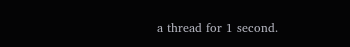a thread for 1 second.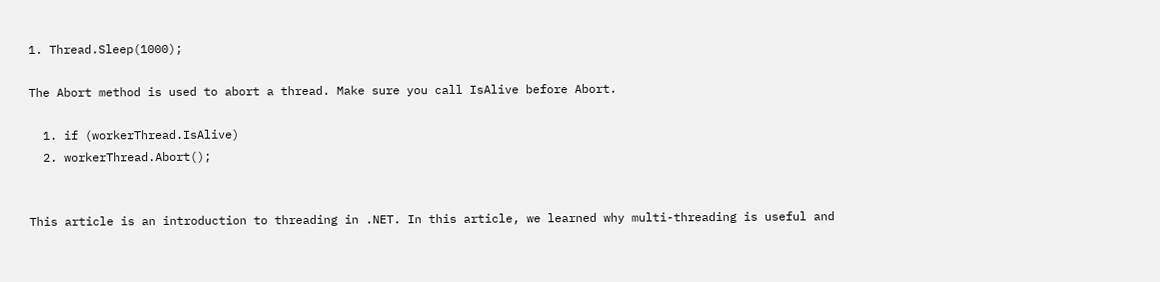1. Thread.Sleep(1000);

The Abort method is used to abort a thread. Make sure you call IsAlive before Abort.

  1. if (workerThread.IsAlive)
  2. workerThread.Abort();


This article is an introduction to threading in .NET. In this article, we learned why multi-threading is useful and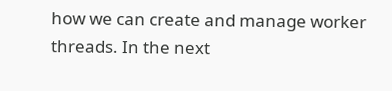how we can create and manage worker threads. In the next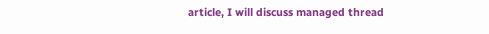article, I will discuss managed thread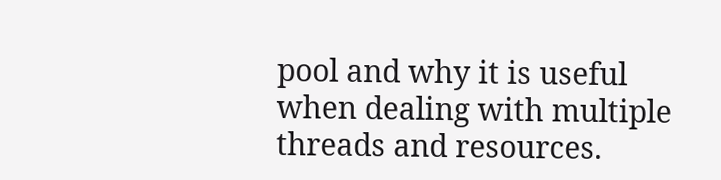pool and why it is useful when dealing with multiple threads and resources.